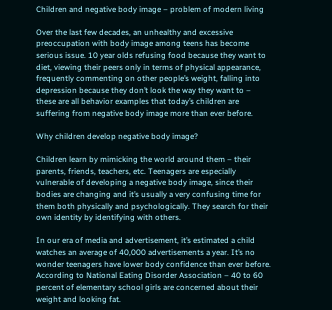Children and negative body image – problem of modern living

Over the last few decades, an unhealthy and excessive preoccupation with body image among teens has become serious issue. 10 year olds refusing food because they want to diet, viewing their peers only in terms of physical appearance, frequently commenting on other people’s weight, falling into depression because they don’t look the way they want to – these are all behavior examples that today’s children are suffering from negative body image more than ever before.

Why children develop negative body image?

Children learn by mimicking the world around them – their parents, friends, teachers, etc. Teenagers are especially vulnerable of developing a negative body image, since their bodies are changing and it’s usually a very confusing time for them both physically and psychologically. They search for their own identity by identifying with others.

In our era of media and advertisement, it’s estimated a child watches an average of 40,000 advertisements a year. It’s no wonder teenagers have lower body confidence than ever before. According to National Eating Disorder Association – 40 to 60 percent of elementary school girls are concerned about their weight and looking fat.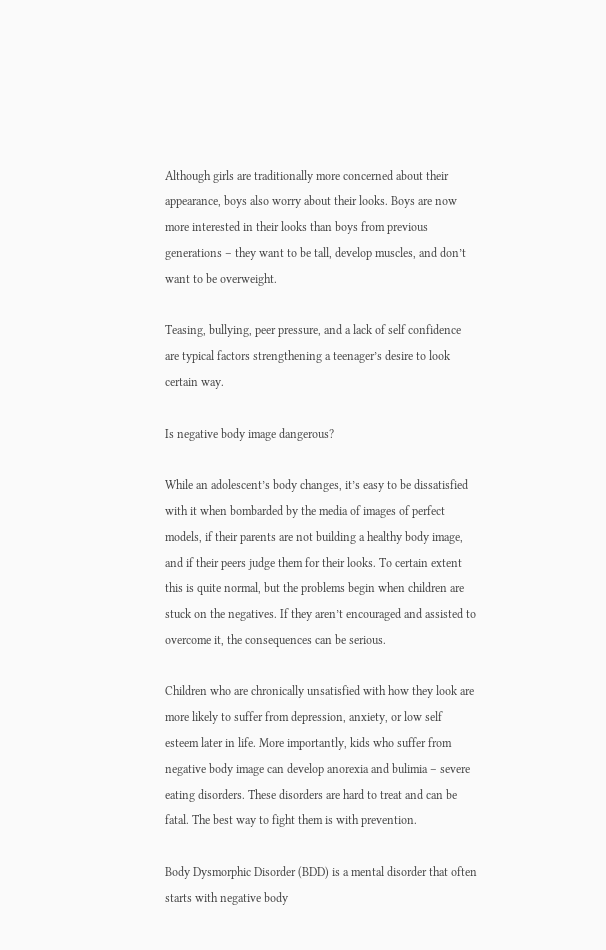Although girls are traditionally more concerned about their appearance, boys also worry about their looks. Boys are now more interested in their looks than boys from previous generations – they want to be tall, develop muscles, and don’t want to be overweight.

Teasing, bullying, peer pressure, and a lack of self confidence are typical factors strengthening a teenager’s desire to look certain way.

Is negative body image dangerous?

While an adolescent’s body changes, it’s easy to be dissatisfied with it when bombarded by the media of images of perfect models, if their parents are not building a healthy body image, and if their peers judge them for their looks. To certain extent this is quite normal, but the problems begin when children are stuck on the negatives. If they aren’t encouraged and assisted to overcome it, the consequences can be serious.

Children who are chronically unsatisfied with how they look are more likely to suffer from depression, anxiety, or low self esteem later in life. More importantly, kids who suffer from negative body image can develop anorexia and bulimia – severe eating disorders. These disorders are hard to treat and can be fatal. The best way to fight them is with prevention.

Body Dysmorphic Disorder (BDD) is a mental disorder that often starts with negative body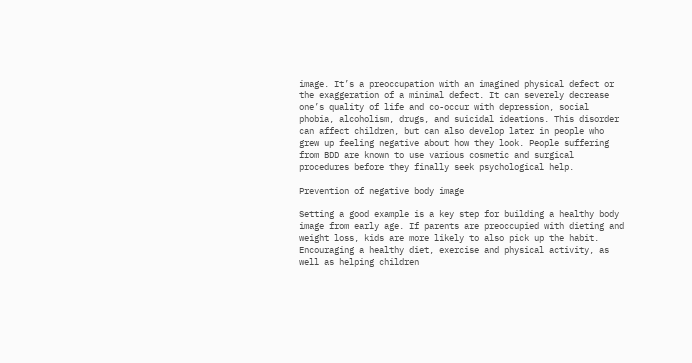image. It’s a preoccupation with an imagined physical defect or the exaggeration of a minimal defect. It can severely decrease one’s quality of life and co-occur with depression, social phobia, alcoholism, drugs, and suicidal ideations. This disorder can affect children, but can also develop later in people who grew up feeling negative about how they look. People suffering from BDD are known to use various cosmetic and surgical procedures before they finally seek psychological help.

Prevention of negative body image

Setting a good example is a key step for building a healthy body image from early age. If parents are preoccupied with dieting and weight loss, kids are more likely to also pick up the habit. Encouraging a healthy diet, exercise and physical activity, as well as helping children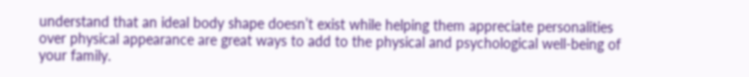understand that an ideal body shape doesn’t exist while helping them appreciate personalities over physical appearance are great ways to add to the physical and psychological well-being of your family.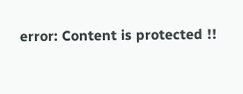error: Content is protected !!